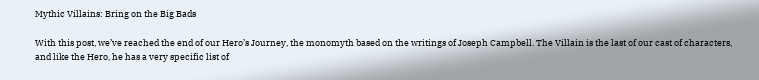Mythic Villains: Bring on the Big Bads

With this post, we’ve reached the end of our Hero’s Journey, the monomyth based on the writings of Joseph Campbell. The Villain is the last of our cast of characters, and like the Hero, he has a very specific list of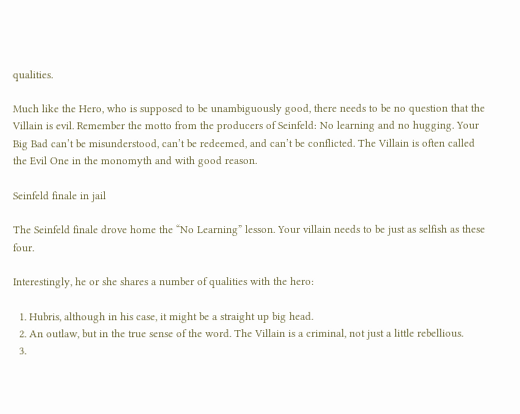qualities.

Much like the Hero, who is supposed to be unambiguously good, there needs to be no question that the Villain is evil. Remember the motto from the producers of Seinfeld: No learning and no hugging. Your Big Bad can’t be misunderstood, can’t be redeemed, and can’t be conflicted. The Villain is often called the Evil One in the monomyth and with good reason.

Seinfeld finale in jail

The Seinfeld finale drove home the “No Learning” lesson. Your villain needs to be just as selfish as these four.

Interestingly, he or she shares a number of qualities with the hero:

  1. Hubris, although in his case, it might be a straight up big head.
  2. An outlaw, but in the true sense of the word. The Villain is a criminal, not just a little rebellious.
  3.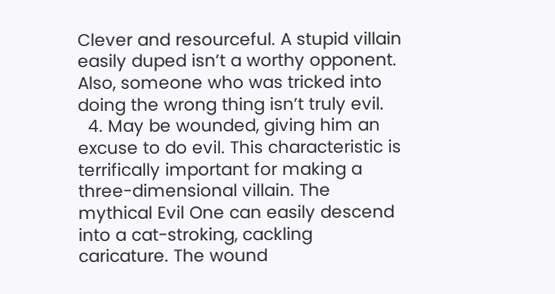Clever and resourceful. A stupid villain easily duped isn’t a worthy opponent. Also, someone who was tricked into doing the wrong thing isn’t truly evil.
  4. May be wounded, giving him an excuse to do evil. This characteristic is terrifically important for making a three-dimensional villain. The mythical Evil One can easily descend into a cat-stroking, cackling caricature. The wound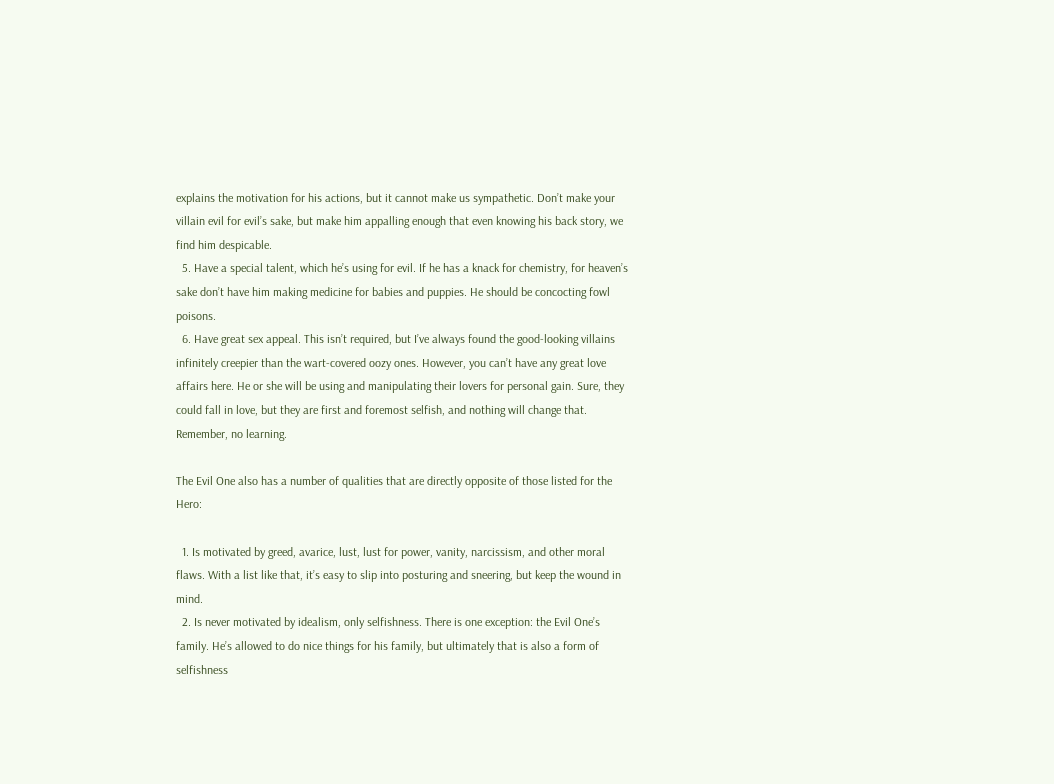explains the motivation for his actions, but it cannot make us sympathetic. Don’t make your villain evil for evil’s sake, but make him appalling enough that even knowing his back story, we find him despicable.
  5. Have a special talent, which he’s using for evil. If he has a knack for chemistry, for heaven’s sake don’t have him making medicine for babies and puppies. He should be concocting fowl poisons.
  6. Have great sex appeal. This isn’t required, but I’ve always found the good-looking villains infinitely creepier than the wart-covered oozy ones. However, you can’t have any great love affairs here. He or she will be using and manipulating their lovers for personal gain. Sure, they could fall in love, but they are first and foremost selfish, and nothing will change that. Remember, no learning.

The Evil One also has a number of qualities that are directly opposite of those listed for the Hero:

  1. Is motivated by greed, avarice, lust, lust for power, vanity, narcissism, and other moral flaws. With a list like that, it’s easy to slip into posturing and sneering, but keep the wound in mind.
  2. Is never motivated by idealism, only selfishness. There is one exception: the Evil One’s family. He’s allowed to do nice things for his family, but ultimately that is also a form of selfishness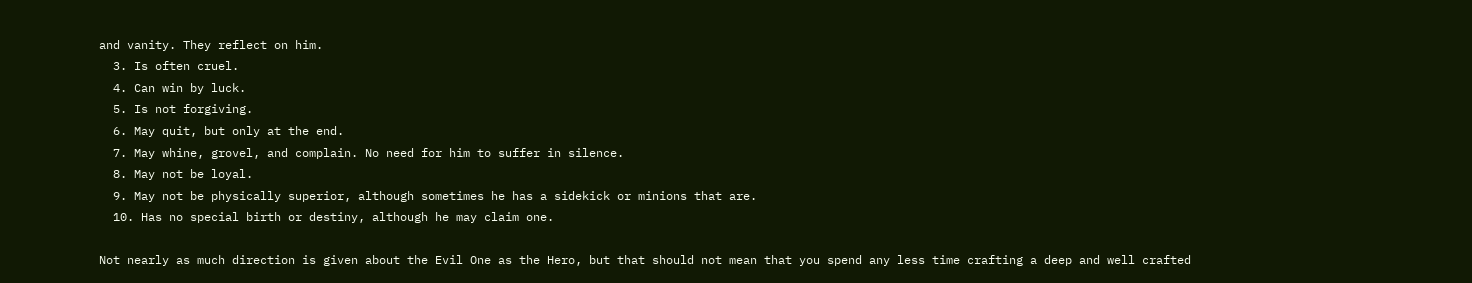and vanity. They reflect on him.
  3. Is often cruel.
  4. Can win by luck.
  5. Is not forgiving.
  6. May quit, but only at the end.
  7. May whine, grovel, and complain. No need for him to suffer in silence.
  8. May not be loyal.
  9. May not be physically superior, although sometimes he has a sidekick or minions that are.
  10. Has no special birth or destiny, although he may claim one.

Not nearly as much direction is given about the Evil One as the Hero, but that should not mean that you spend any less time crafting a deep and well crafted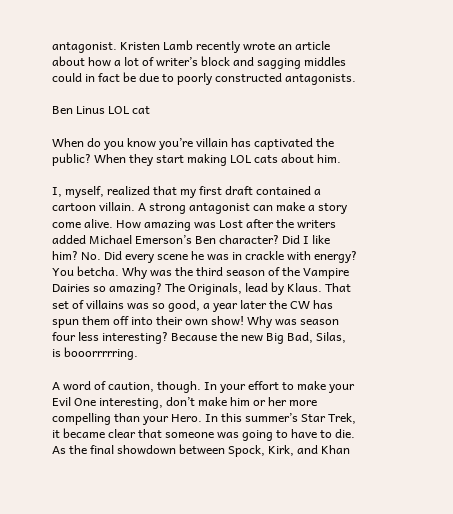antagonist. Kristen Lamb recently wrote an article about how a lot of writer’s block and sagging middles could in fact be due to poorly constructed antagonists.

Ben Linus LOL cat

When do you know you’re villain has captivated the public? When they start making LOL cats about him.

I, myself, realized that my first draft contained a cartoon villain. A strong antagonist can make a story come alive. How amazing was Lost after the writers added Michael Emerson’s Ben character? Did I like him? No. Did every scene he was in crackle with energy? You betcha. Why was the third season of the Vampire Dairies so amazing? The Originals, lead by Klaus. That set of villains was so good, a year later the CW has spun them off into their own show! Why was season four less interesting? Because the new Big Bad, Silas, is booorrrrring.

A word of caution, though. In your effort to make your Evil One interesting, don’t make him or her more compelling than your Hero. In this summer’s Star Trek, it became clear that someone was going to have to die. As the final showdown between Spock, Kirk, and Khan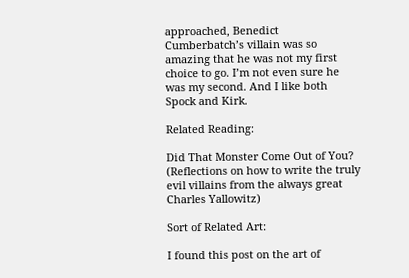approached, Benedict Cumberbatch’s villain was so amazing that he was not my first choice to go. I’m not even sure he was my second. And I like both Spock and Kirk.

Related Reading:

Did That Monster Come Out of You? (Reflections on how to write the truly evil villains from the always great Charles Yallowitz)

Sort of Related Art:

I found this post on the art of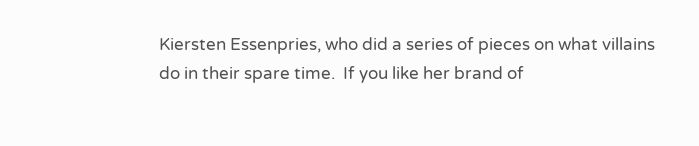Kiersten Essenpries, who did a series of pieces on what villains do in their spare time.  If you like her brand of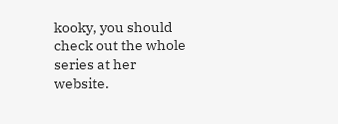kooky, you should check out the whole series at her website.